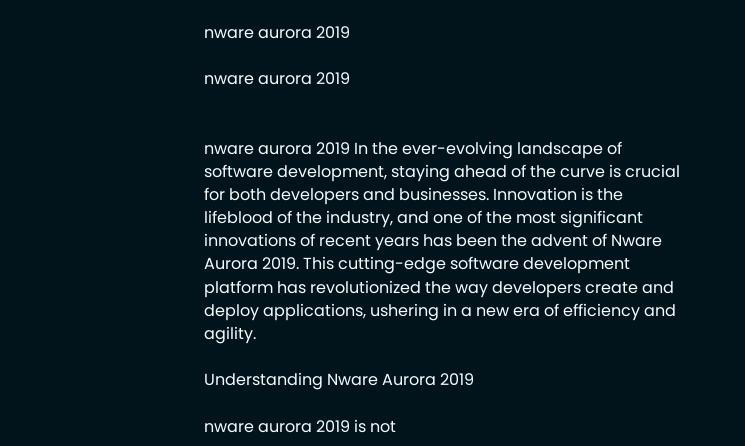nware aurora 2019

nware aurora 2019


nware aurora 2019 In the ever-evolving landscape of software development, staying ahead of the curve is crucial for both developers and businesses. Innovation is the lifeblood of the industry, and one of the most significant innovations of recent years has been the advent of Nware Aurora 2019. This cutting-edge software development platform has revolutionized the way developers create and deploy applications, ushering in a new era of efficiency and agility.

Understanding Nware Aurora 2019

nware aurora 2019 is not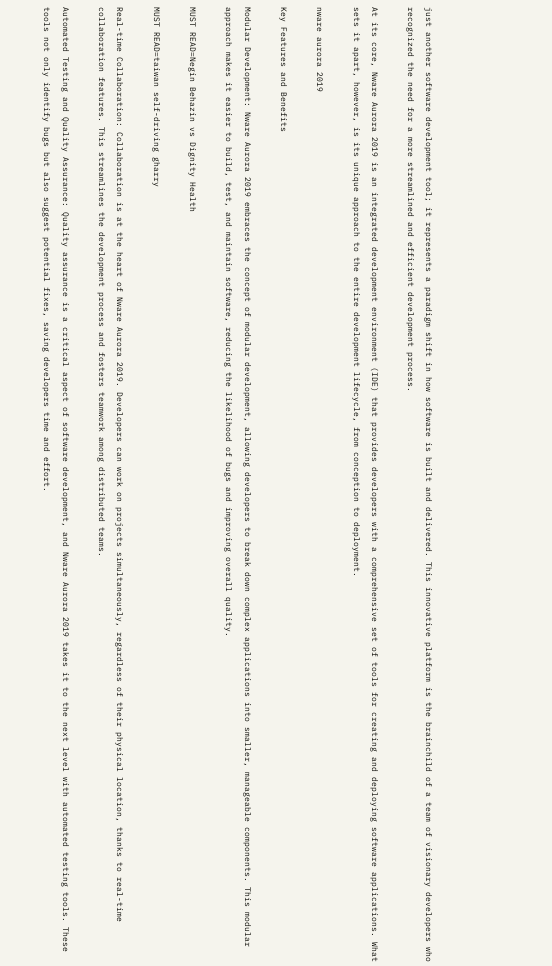just another software development tool; it represents a paradigm shift in how software is built and delivered. This innovative platform is the brainchild of a team of visionary developers who recognized the need for a more streamlined and efficient development process.

At its core, Nware Aurora 2019 is an integrated development environment (IDE) that provides developers with a comprehensive set of tools for creating and deploying software applications. What sets it apart, however, is its unique approach to the entire development lifecycle, from conception to deployment.

nware aurora 2019

Key Features and Benefits

Modular Development: Nware Aurora 2019 embraces the concept of modular development, allowing developers to break down complex applications into smaller, manageable components. This modular approach makes it easier to build, test, and maintain software, reducing the likelihood of bugs and improving overall quality.

MUST READ=Negin Behazin vs Dignity Health

MUST READ=taiwan self-driving gharry

Real-time Collaboration: Collaboration is at the heart of Nware Aurora 2019. Developers can work on projects simultaneously, regardless of their physical location, thanks to real-time collaboration features. This streamlines the development process and fosters teamwork among distributed teams.

Automated Testing and Quality Assurance: Quality assurance is a critical aspect of software development, and Nware Aurora 2019 takes it to the next level with automated testing tools. These tools not only identify bugs but also suggest potential fixes, saving developers time and effort.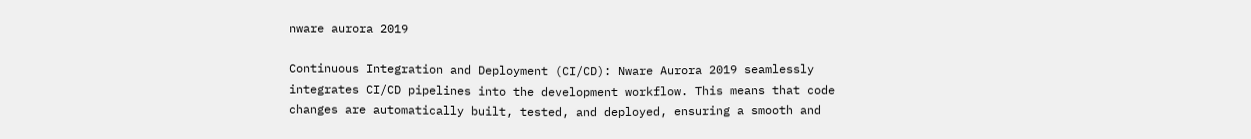nware aurora 2019

Continuous Integration and Deployment (CI/CD): Nware Aurora 2019 seamlessly integrates CI/CD pipelines into the development workflow. This means that code changes are automatically built, tested, and deployed, ensuring a smooth and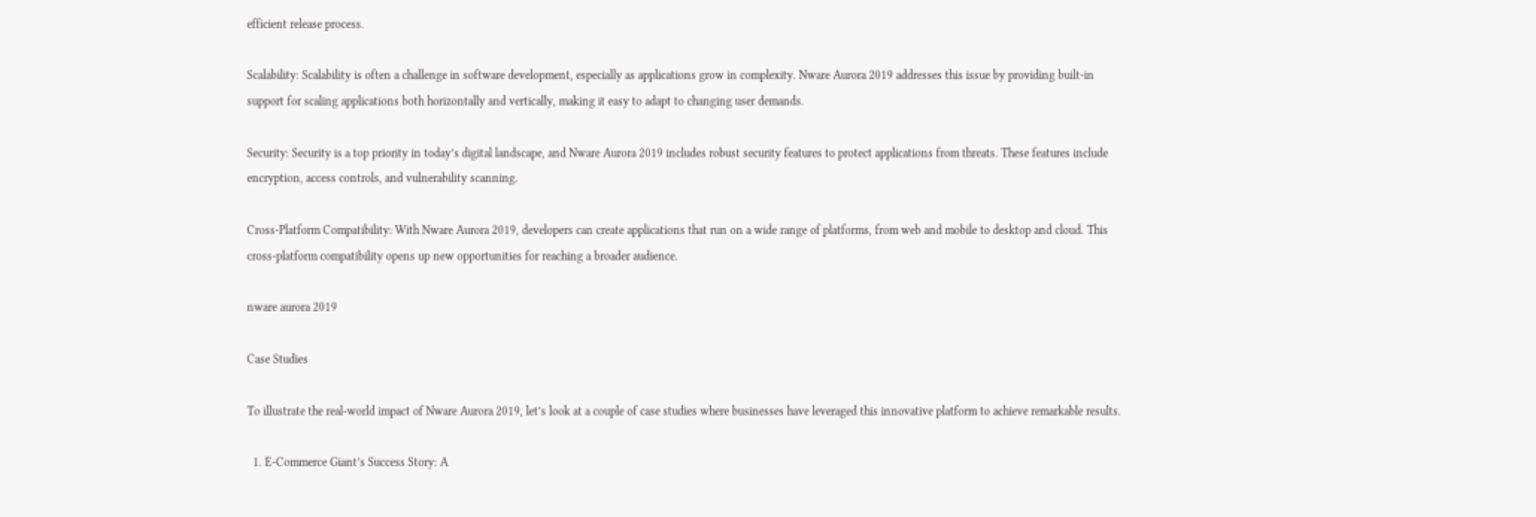efficient release process.

Scalability: Scalability is often a challenge in software development, especially as applications grow in complexity. Nware Aurora 2019 addresses this issue by providing built-in support for scaling applications both horizontally and vertically, making it easy to adapt to changing user demands.

Security: Security is a top priority in today’s digital landscape, and Nware Aurora 2019 includes robust security features to protect applications from threats. These features include encryption, access controls, and vulnerability scanning.

Cross-Platform Compatibility: With Nware Aurora 2019, developers can create applications that run on a wide range of platforms, from web and mobile to desktop and cloud. This cross-platform compatibility opens up new opportunities for reaching a broader audience.

nware aurora 2019

Case Studies

To illustrate the real-world impact of Nware Aurora 2019, let’s look at a couple of case studies where businesses have leveraged this innovative platform to achieve remarkable results.

  1. E-Commerce Giant’s Success Story: A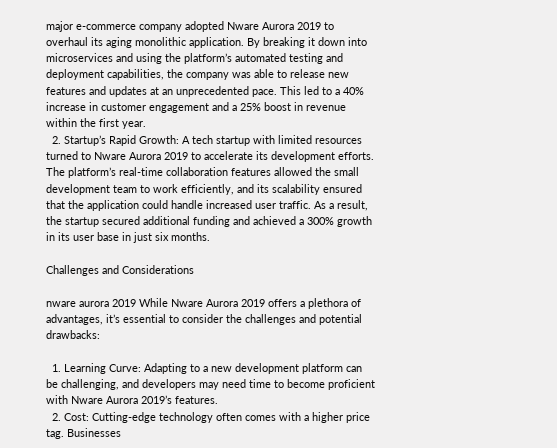major e-commerce company adopted Nware Aurora 2019 to overhaul its aging monolithic application. By breaking it down into microservices and using the platform’s automated testing and deployment capabilities, the company was able to release new features and updates at an unprecedented pace. This led to a 40% increase in customer engagement and a 25% boost in revenue within the first year.
  2. Startup’s Rapid Growth: A tech startup with limited resources turned to Nware Aurora 2019 to accelerate its development efforts. The platform’s real-time collaboration features allowed the small development team to work efficiently, and its scalability ensured that the application could handle increased user traffic. As a result, the startup secured additional funding and achieved a 300% growth in its user base in just six months.

Challenges and Considerations

nware aurora 2019 While Nware Aurora 2019 offers a plethora of advantages, it’s essential to consider the challenges and potential drawbacks:

  1. Learning Curve: Adapting to a new development platform can be challenging, and developers may need time to become proficient with Nware Aurora 2019’s features.
  2. Cost: Cutting-edge technology often comes with a higher price tag. Businesses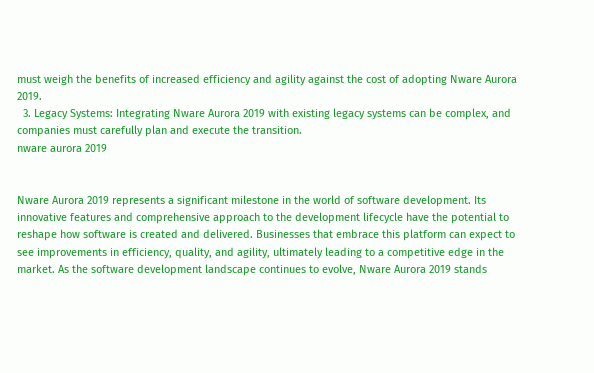must weigh the benefits of increased efficiency and agility against the cost of adopting Nware Aurora 2019.
  3. Legacy Systems: Integrating Nware Aurora 2019 with existing legacy systems can be complex, and companies must carefully plan and execute the transition.
nware aurora 2019


Nware Aurora 2019 represents a significant milestone in the world of software development. Its innovative features and comprehensive approach to the development lifecycle have the potential to reshape how software is created and delivered. Businesses that embrace this platform can expect to see improvements in efficiency, quality, and agility, ultimately leading to a competitive edge in the market. As the software development landscape continues to evolve, Nware Aurora 2019 stands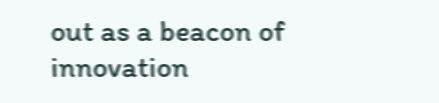out as a beacon of innovation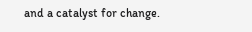and a catalyst for change.